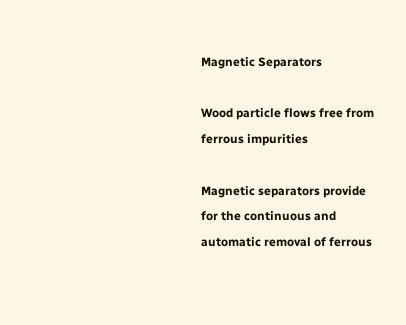Magnetic Separators

Wood particle flows free from ferrous impurities

Magnetic separators provide for the continuous and automatic removal of ferrous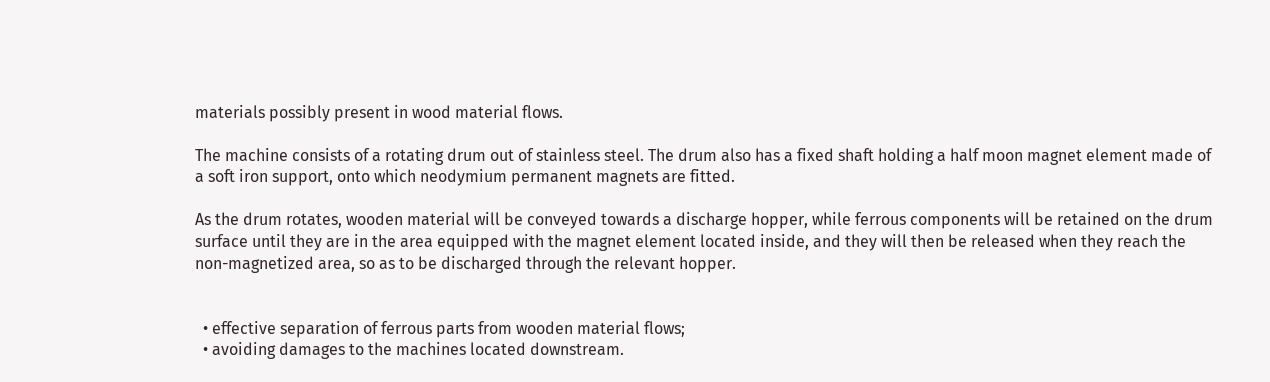materials possibly present in wood material flows.

The machine consists of a rotating drum out of stainless steel. The drum also has a fixed shaft holding a half moon magnet element made of a soft iron support, onto which neodymium permanent magnets are fitted.

As the drum rotates, wooden material will be conveyed towards a discharge hopper, while ferrous components will be retained on the drum surface until they are in the area equipped with the magnet element located inside, and they will then be released when they reach the non-magnetized area, so as to be discharged through the relevant hopper.


  • effective separation of ferrous parts from wooden material flows;
  • avoiding damages to the machines located downstream.